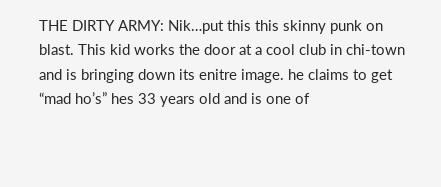THE DIRTY ARMY: Nik…put this this skinny punk on blast. This kid works the door at a cool club in chi-town and is bringing down its enitre image. he claims to get “mad ho’s” hes 33 years old and is one of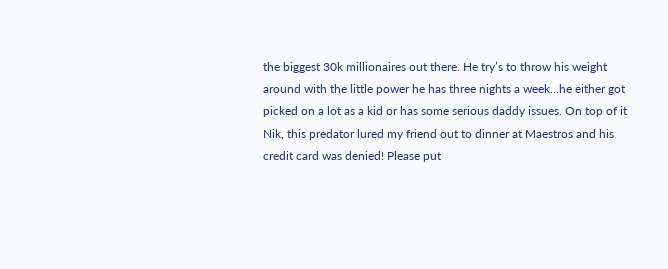the biggest 30k millionaires out there. He try’s to throw his weight around with the little power he has three nights a week…he either got picked on a lot as a kid or has some serious daddy issues. On top of it Nik, this predator lured my friend out to dinner at Maestros and his credit card was denied! Please put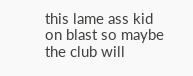this lame ass kid on blast so maybe the club will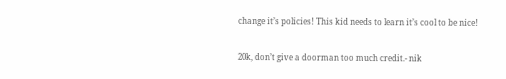change it’s policies! This kid needs to learn it’s cool to be nice!

20k, don’t give a doorman too much credit.- nik